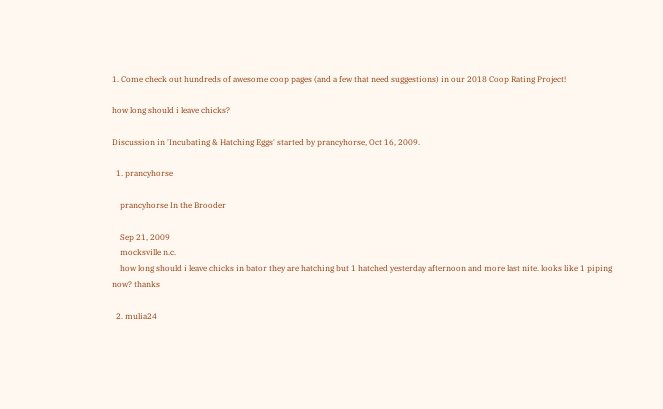1. Come check out hundreds of awesome coop pages (and a few that need suggestions) in our 2018 Coop Rating Project!

how long should i leave chicks?

Discussion in 'Incubating & Hatching Eggs' started by prancyhorse, Oct 16, 2009.

  1. prancyhorse

    prancyhorse In the Brooder

    Sep 21, 2009
    mocksville n.c.
    how long should i leave chicks in bator they are hatching but 1 hatched yesterday afternoon and more last nite. looks like 1 piping now? thanks

  2. mulia24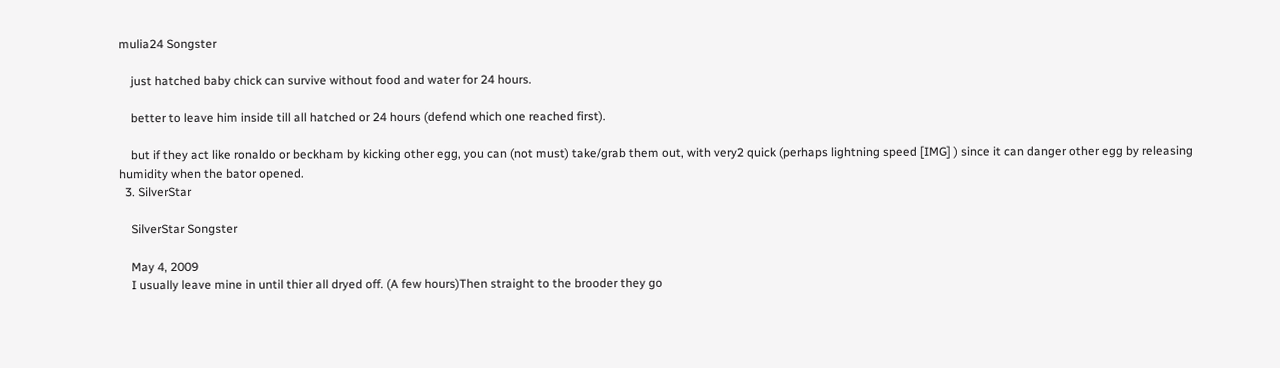mulia24 Songster

    just hatched baby chick can survive without food and water for 24 hours.

    better to leave him inside till all hatched or 24 hours (defend which one reached first).

    but if they act like ronaldo or beckham by kicking other egg, you can (not must) take/grab them out, with very2 quick (perhaps lightning speed [IMG] ) since it can danger other egg by releasing humidity when the bator opened.
  3. SilverStar

    SilverStar Songster

    May 4, 2009
    I usually leave mine in until thier all dryed off. (A few hours)Then straight to the brooder they go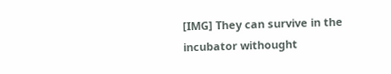[IMG] They can survive in the incubator withought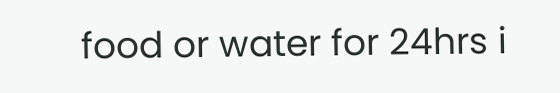food or water for 24hrs i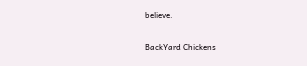believe.

BackYard Chickens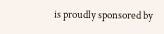is proudly sponsored by